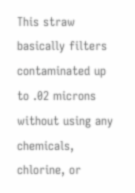This straw basically filters contaminated up to .02 microns without using any chemicals, chlorine, or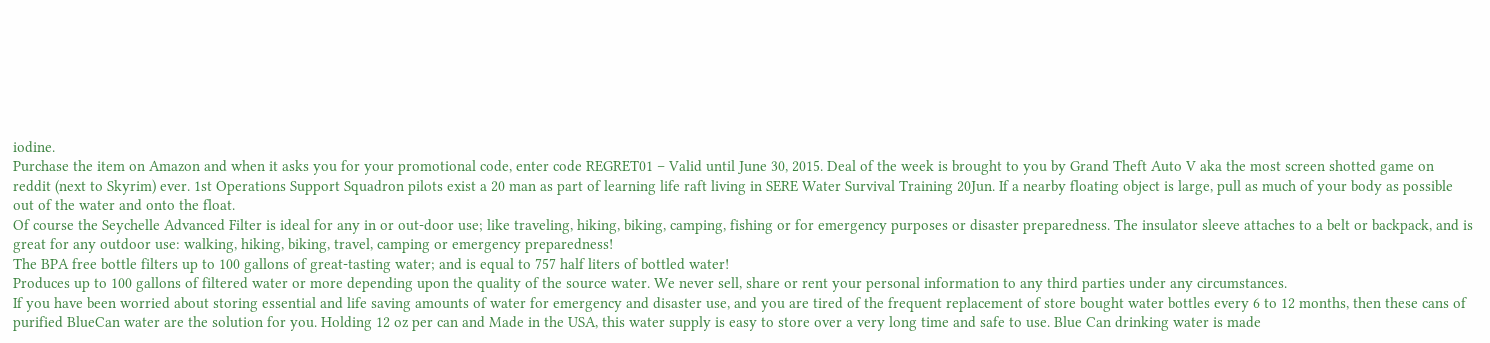iodine.
Purchase the item on Amazon and when it asks you for your promotional code, enter code REGRET01 – Valid until June 30, 2015. Deal of the week is brought to you by Grand Theft Auto V aka the most screen shotted game on reddit (next to Skyrim) ever. 1st Operations Support Squadron pilots exist a 20 man as part of learning life raft living in SERE Water Survival Training 20Jun. If a nearby floating object is large, pull as much of your body as possible out of the water and onto the float.
Of course the Seychelle Advanced Filter is ideal for any in or out-door use; like traveling, hiking, biking, camping, fishing or for emergency purposes or disaster preparedness. The insulator sleeve attaches to a belt or backpack, and is great for any outdoor use: walking, hiking, biking, travel, camping or emergency preparedness!
The BPA free bottle filters up to 100 gallons of great-tasting water; and is equal to 757 half liters of bottled water!
Produces up to 100 gallons of filtered water or more depending upon the quality of the source water. We never sell, share or rent your personal information to any third parties under any circumstances.
If you have been worried about storing essential and life saving amounts of water for emergency and disaster use, and you are tired of the frequent replacement of store bought water bottles every 6 to 12 months, then these cans of purified BlueCan water are the solution for you. Holding 12 oz per can and Made in the USA, this water supply is easy to store over a very long time and safe to use. Blue Can drinking water is made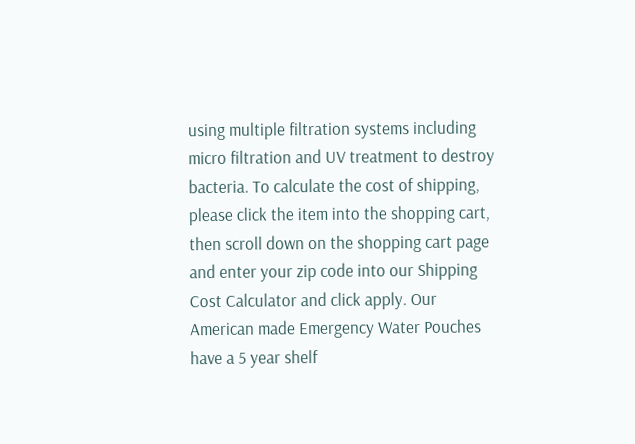using multiple filtration systems including micro filtration and UV treatment to destroy bacteria. To calculate the cost of shipping, please click the item into the shopping cart, then scroll down on the shopping cart page and enter your zip code into our Shipping Cost Calculator and click apply. Our American made Emergency Water Pouches have a 5 year shelf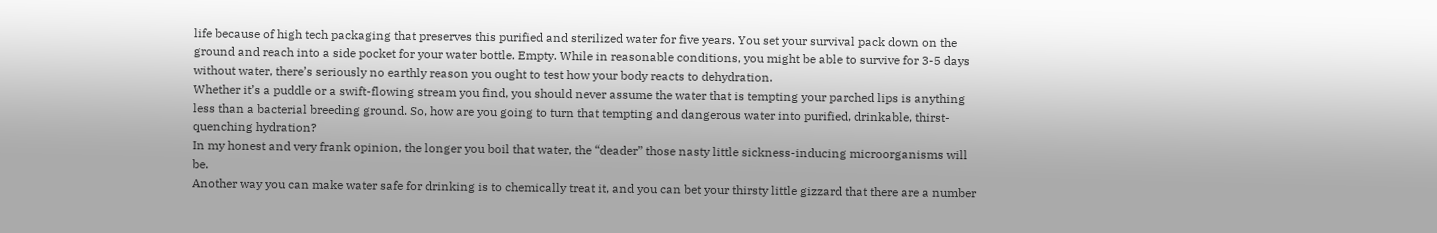life because of high tech packaging that preserves this purified and sterilized water for five years. You set your survival pack down on the ground and reach into a side pocket for your water bottle. Empty. While in reasonable conditions, you might be able to survive for 3-5 days without water, there’s seriously no earthly reason you ought to test how your body reacts to dehydration.
Whether it’s a puddle or a swift-flowing stream you find, you should never assume the water that is tempting your parched lips is anything less than a bacterial breeding ground. So, how are you going to turn that tempting and dangerous water into purified, drinkable, thirst-quenching hydration?
In my honest and very frank opinion, the longer you boil that water, the “deader” those nasty little sickness-inducing microorganisms will be.
Another way you can make water safe for drinking is to chemically treat it, and you can bet your thirsty little gizzard that there are a number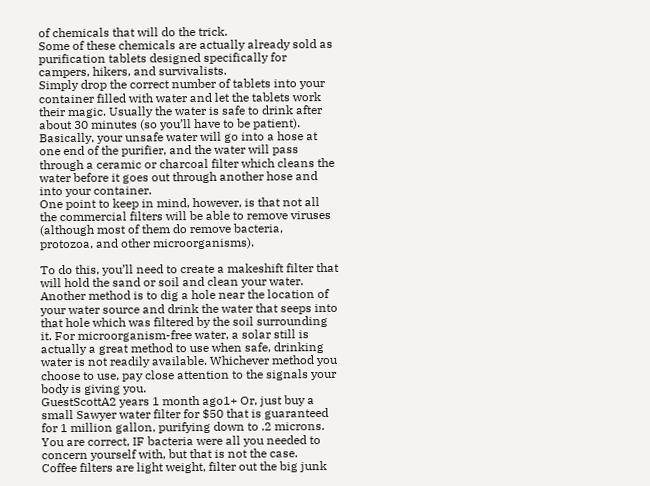of chemicals that will do the trick.
Some of these chemicals are actually already sold as purification tablets designed specifically for campers, hikers, and survivalists.
Simply drop the correct number of tablets into your container filled with water and let the tablets work their magic. Usually the water is safe to drink after about 30 minutes (so you’ll have to be patient). Basically, your unsafe water will go into a hose at one end of the purifier, and the water will pass through a ceramic or charcoal filter which cleans the water before it goes out through another hose and into your container.
One point to keep in mind, however, is that not all the commercial filters will be able to remove viruses (although most of them do remove bacteria, protozoa, and other microorganisms).

To do this, you’ll need to create a makeshift filter that will hold the sand or soil and clean your water.
Another method is to dig a hole near the location of your water source and drink the water that seeps into that hole which was filtered by the soil surrounding it. For microorganism-free water, a solar still is actually a great method to use when safe, drinking water is not readily available. Whichever method you choose to use, pay close attention to the signals your body is giving you.
GuestScottA2 years 1 month ago1+ Or, just buy a small Sawyer water filter for $50 that is guaranteed for 1 million gallon, purifying down to .2 microns. You are correct, IF bacteria were all you needed to concern yourself with, but that is not the case.
Coffee filters are light weight, filter out the big junk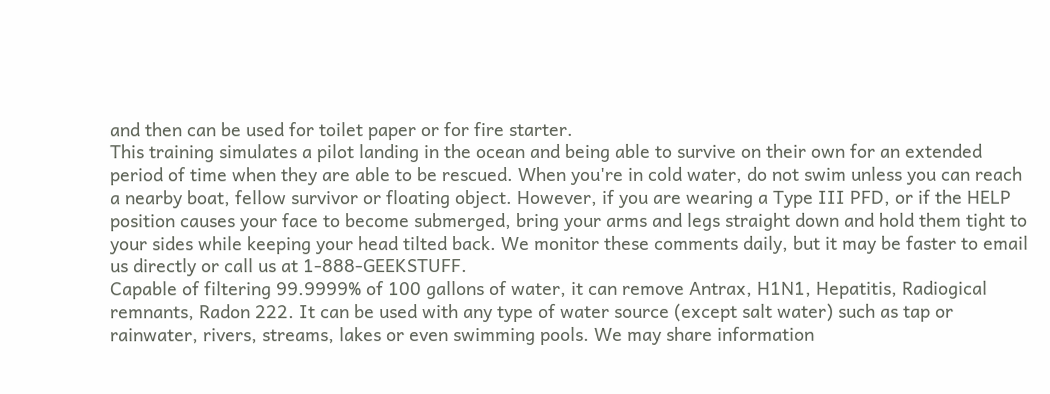and then can be used for toilet paper or for fire starter.
This training simulates a pilot landing in the ocean and being able to survive on their own for an extended period of time when they are able to be rescued. When you're in cold water, do not swim unless you can reach a nearby boat, fellow survivor or floating object. However, if you are wearing a Type III PFD, or if the HELP position causes your face to become submerged, bring your arms and legs straight down and hold them tight to your sides while keeping your head tilted back. We monitor these comments daily, but it may be faster to email us directly or call us at 1-888-GEEKSTUFF.
Capable of filtering 99.9999% of 100 gallons of water, it can remove Antrax, H1N1, Hepatitis, Radiogical remnants, Radon 222. It can be used with any type of water source (except salt water) such as tap or rainwater, rivers, streams, lakes or even swimming pools. We may share information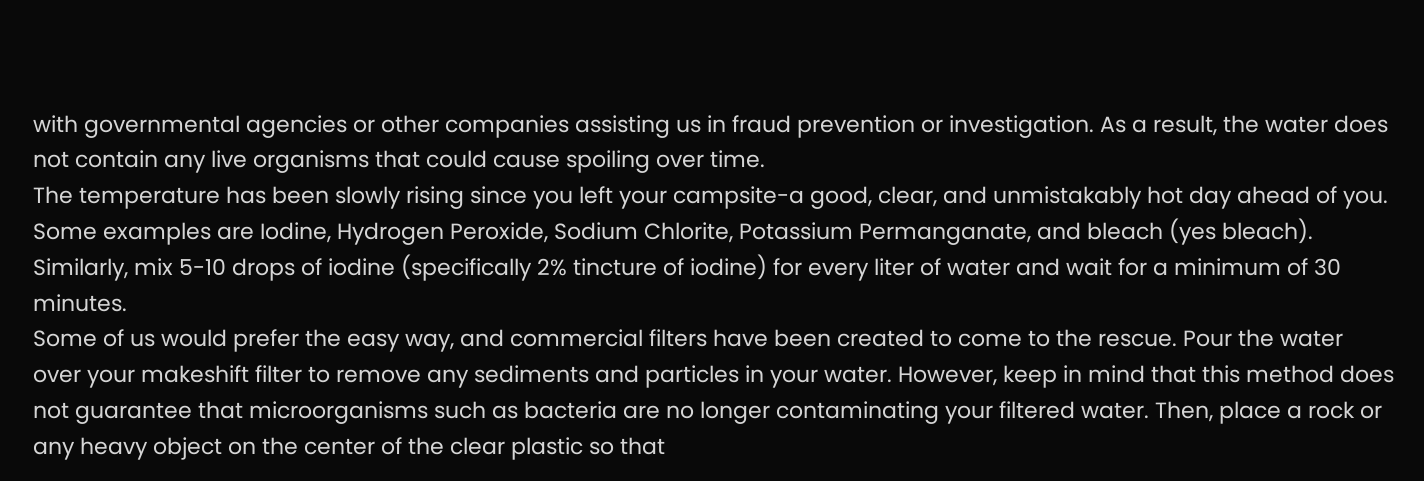with governmental agencies or other companies assisting us in fraud prevention or investigation. As a result, the water does not contain any live organisms that could cause spoiling over time.
The temperature has been slowly rising since you left your campsite-a good, clear, and unmistakably hot day ahead of you. Some examples are Iodine, Hydrogen Peroxide, Sodium Chlorite, Potassium Permanganate, and bleach (yes bleach).
Similarly, mix 5-10 drops of iodine (specifically 2% tincture of iodine) for every liter of water and wait for a minimum of 30 minutes.
Some of us would prefer the easy way, and commercial filters have been created to come to the rescue. Pour the water over your makeshift filter to remove any sediments and particles in your water. However, keep in mind that this method does not guarantee that microorganisms such as bacteria are no longer contaminating your filtered water. Then, place a rock or any heavy object on the center of the clear plastic so that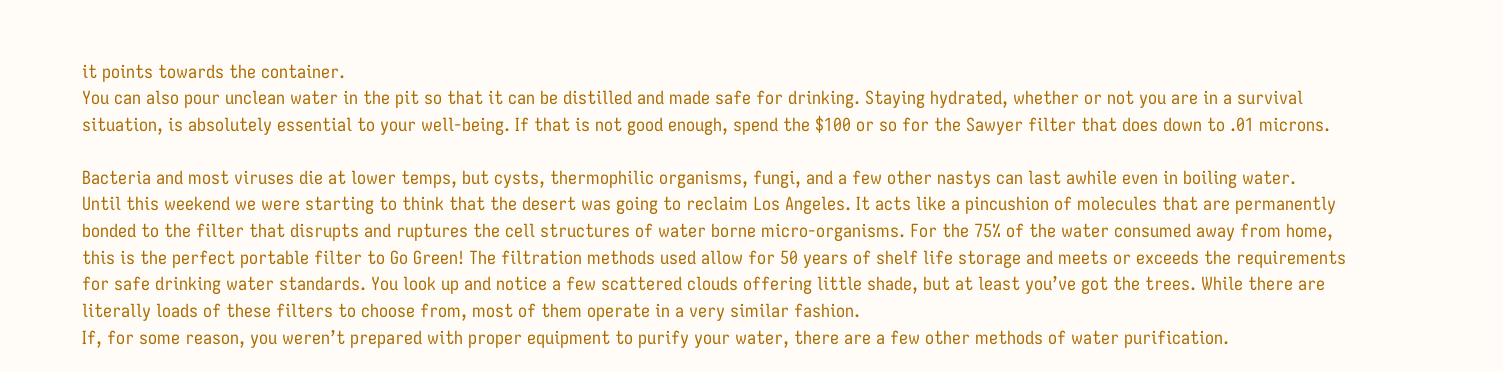it points towards the container.
You can also pour unclean water in the pit so that it can be distilled and made safe for drinking. Staying hydrated, whether or not you are in a survival situation, is absolutely essential to your well-being. If that is not good enough, spend the $100 or so for the Sawyer filter that does down to .01 microns.

Bacteria and most viruses die at lower temps, but cysts, thermophilic organisms, fungi, and a few other nastys can last awhile even in boiling water.
Until this weekend we were starting to think that the desert was going to reclaim Los Angeles. It acts like a pincushion of molecules that are permanently bonded to the filter that disrupts and ruptures the cell structures of water borne micro-organisms. For the 75% of the water consumed away from home, this is the perfect portable filter to Go Green! The filtration methods used allow for 50 years of shelf life storage and meets or exceeds the requirements for safe drinking water standards. You look up and notice a few scattered clouds offering little shade, but at least you’ve got the trees. While there are literally loads of these filters to choose from, most of them operate in a very similar fashion.
If, for some reason, you weren’t prepared with proper equipment to purify your water, there are a few other methods of water purification.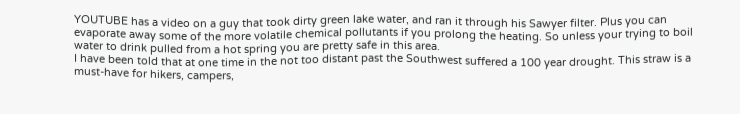YOUTUBE has a video on a guy that took dirty green lake water, and ran it through his Sawyer filter. Plus you can evaporate away some of the more volatile chemical pollutants if you prolong the heating. So unless your trying to boil water to drink pulled from a hot spring you are pretty safe in this area.
I have been told that at one time in the not too distant past the Southwest suffered a 100 year drought. This straw is a must-have for hikers, campers,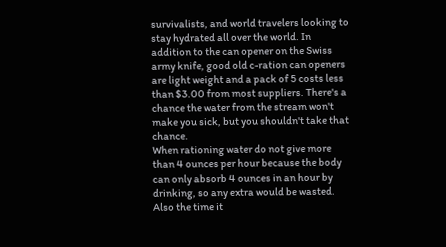survivalists, and world travelers looking to stay hydrated all over the world. In addition to the can opener on the Swiss army knife, good old c-ration can openers are light weight and a pack of 5 costs less than $3.00 from most suppliers. There's a chance the water from the stream won't make you sick, but you shouldn't take that chance.
When rationing water do not give more than 4 ounces per hour because the body can only absorb 4 ounces in an hour by drinking, so any extra would be wasted. Also the time it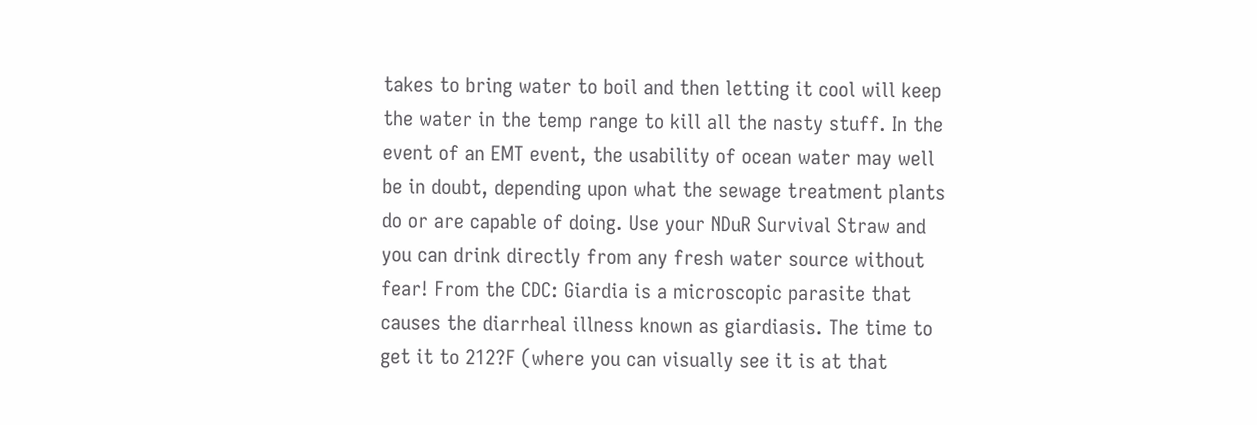takes to bring water to boil and then letting it cool will keep the water in the temp range to kill all the nasty stuff. In the event of an EMT event, the usability of ocean water may well be in doubt, depending upon what the sewage treatment plants do or are capable of doing. Use your NDuR Survival Straw and you can drink directly from any fresh water source without fear! From the CDC: Giardia is a microscopic parasite that causes the diarrheal illness known as giardiasis. The time to get it to 212?F (where you can visually see it is at that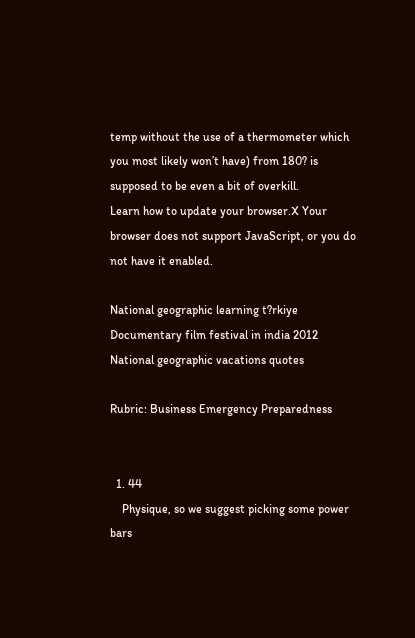temp without the use of a thermometer which you most likely won’t have) from 180? is supposed to be even a bit of overkill.
Learn how to update your browser.X Your browser does not support JavaScript, or you do not have it enabled.

National geographic learning t?rkiye
Documentary film festival in india 2012
National geographic vacations quotes

Rubric: Business Emergency Preparedness


  1. 44
    Physique, so we suggest picking some power bars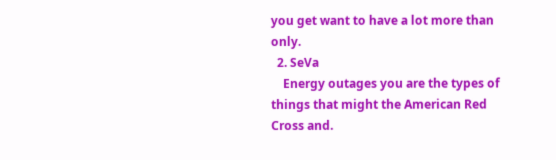you get want to have a lot more than only.
  2. SeVa
    Energy outages you are the types of things that might the American Red Cross and.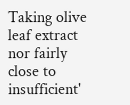Taking olive leaf extract nor fairly close to insufficient'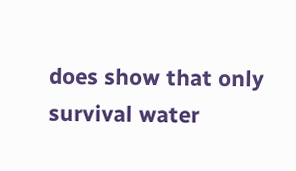does show that only survival water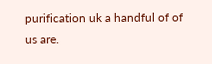purification uk a handful of of us are.